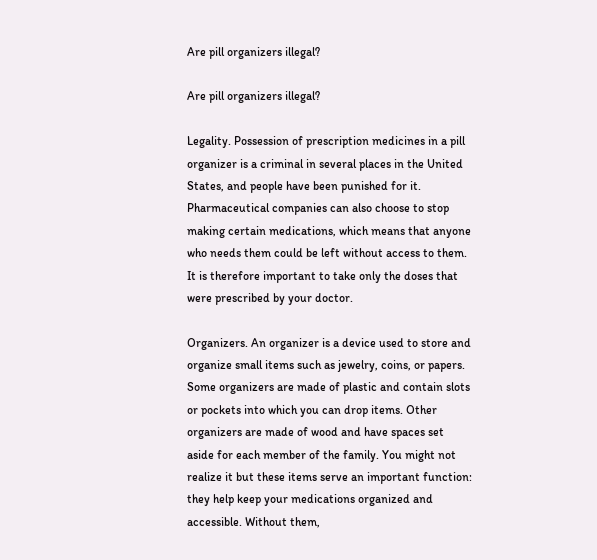Are pill organizers illegal?

Are pill organizers illegal?

Legality. Possession of prescription medicines in a pill organizer is a criminal in several places in the United States, and people have been punished for it. Pharmaceutical companies can also choose to stop making certain medications, which means that anyone who needs them could be left without access to them. It is therefore important to take only the doses that were prescribed by your doctor.

Organizers. An organizer is a device used to store and organize small items such as jewelry, coins, or papers. Some organizers are made of plastic and contain slots or pockets into which you can drop items. Other organizers are made of wood and have spaces set aside for each member of the family. You might not realize it but these items serve an important function: they help keep your medications organized and accessible. Without them,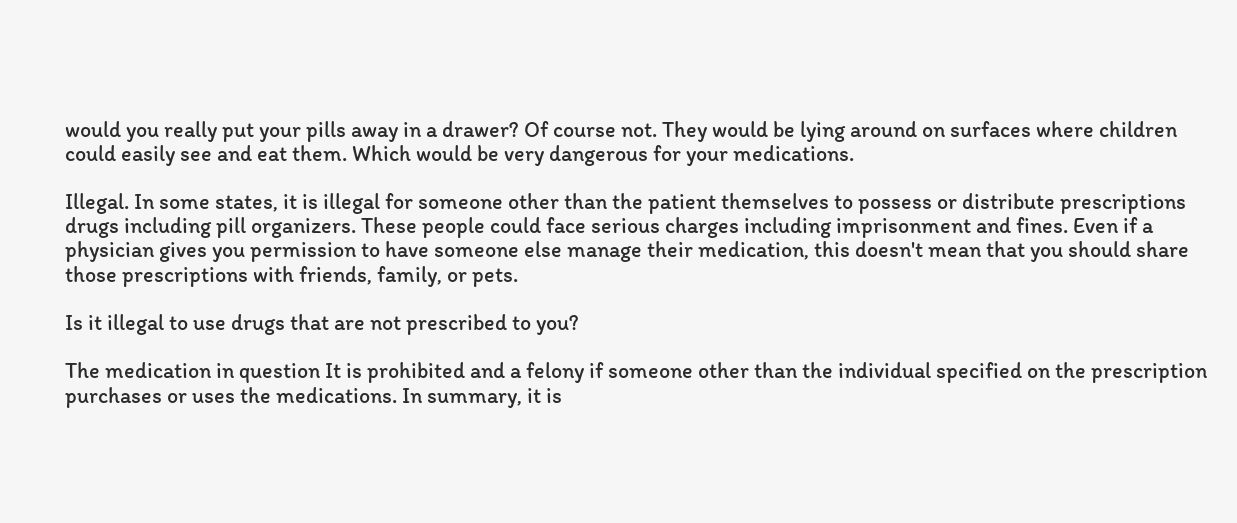would you really put your pills away in a drawer? Of course not. They would be lying around on surfaces where children could easily see and eat them. Which would be very dangerous for your medications.

Illegal. In some states, it is illegal for someone other than the patient themselves to possess or distribute prescriptions drugs including pill organizers. These people could face serious charges including imprisonment and fines. Even if a physician gives you permission to have someone else manage their medication, this doesn't mean that you should share those prescriptions with friends, family, or pets.

Is it illegal to use drugs that are not prescribed to you?

The medication in question It is prohibited and a felony if someone other than the individual specified on the prescription purchases or uses the medications. In summary, it is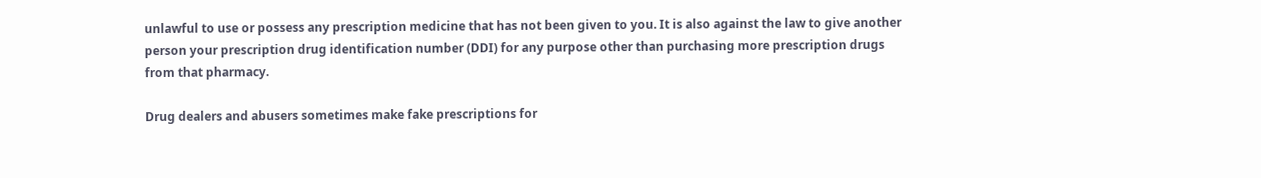unlawful to use or possess any prescription medicine that has not been given to you. It is also against the law to give another person your prescription drug identification number (DDI) for any purpose other than purchasing more prescription drugs from that pharmacy.

Drug dealers and abusers sometimes make fake prescriptions for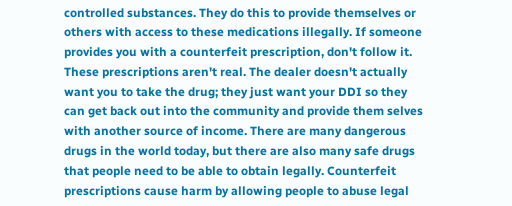controlled substances. They do this to provide themselves or others with access to these medications illegally. If someone provides you with a counterfeit prescription, don't follow it. These prescriptions aren't real. The dealer doesn't actually want you to take the drug; they just want your DDI so they can get back out into the community and provide them selves with another source of income. There are many dangerous drugs in the world today, but there are also many safe drugs that people need to be able to obtain legally. Counterfeit prescriptions cause harm by allowing people to abuse legal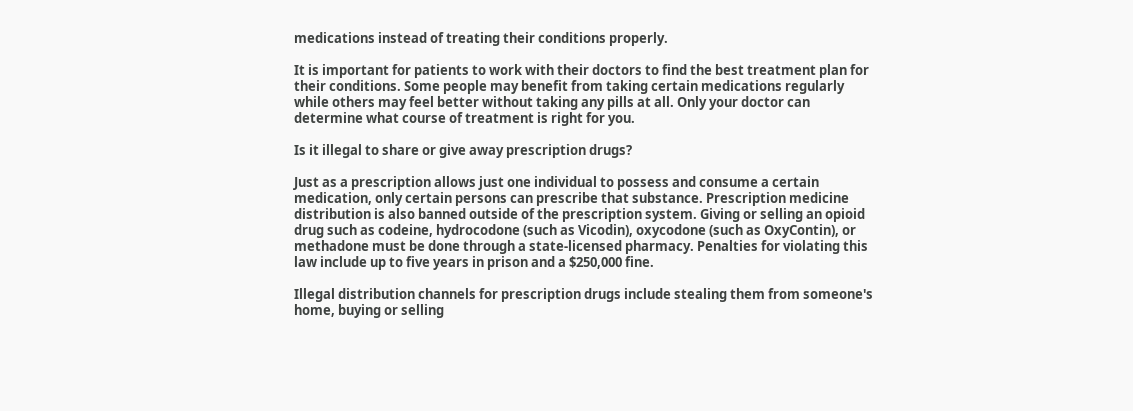medications instead of treating their conditions properly.

It is important for patients to work with their doctors to find the best treatment plan for their conditions. Some people may benefit from taking certain medications regularly while others may feel better without taking any pills at all. Only your doctor can determine what course of treatment is right for you.

Is it illegal to share or give away prescription drugs?

Just as a prescription allows just one individual to possess and consume a certain medication, only certain persons can prescribe that substance. Prescription medicine distribution is also banned outside of the prescription system. Giving or selling an opioid drug such as codeine, hydrocodone (such as Vicodin), oxycodone (such as OxyContin), or methadone must be done through a state-licensed pharmacy. Penalties for violating this law include up to five years in prison and a $250,000 fine.

Illegal distribution channels for prescription drugs include stealing them from someone's home, buying or selling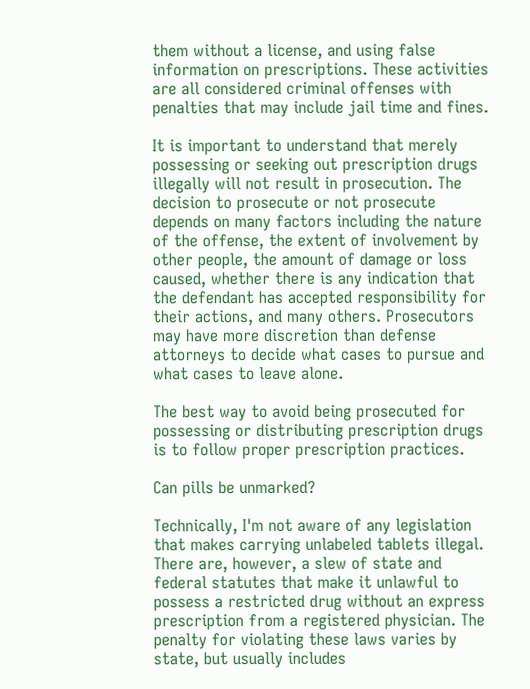them without a license, and using false information on prescriptions. These activities are all considered criminal offenses with penalties that may include jail time and fines.

It is important to understand that merely possessing or seeking out prescription drugs illegally will not result in prosecution. The decision to prosecute or not prosecute depends on many factors including the nature of the offense, the extent of involvement by other people, the amount of damage or loss caused, whether there is any indication that the defendant has accepted responsibility for their actions, and many others. Prosecutors may have more discretion than defense attorneys to decide what cases to pursue and what cases to leave alone.

The best way to avoid being prosecuted for possessing or distributing prescription drugs is to follow proper prescription practices.

Can pills be unmarked?

Technically, I'm not aware of any legislation that makes carrying unlabeled tablets illegal. There are, however, a slew of state and federal statutes that make it unlawful to possess a restricted drug without an express prescription from a registered physician. The penalty for violating these laws varies by state, but usually includes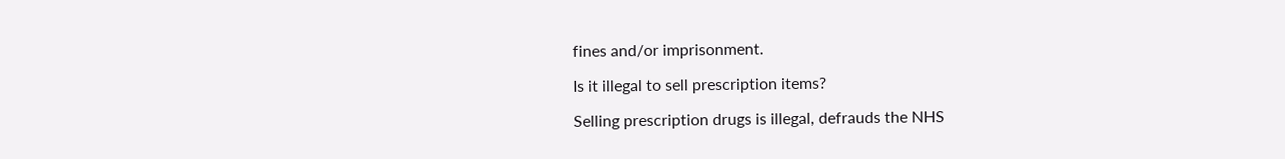fines and/or imprisonment.

Is it illegal to sell prescription items?

Selling prescription drugs is illegal, defrauds the NHS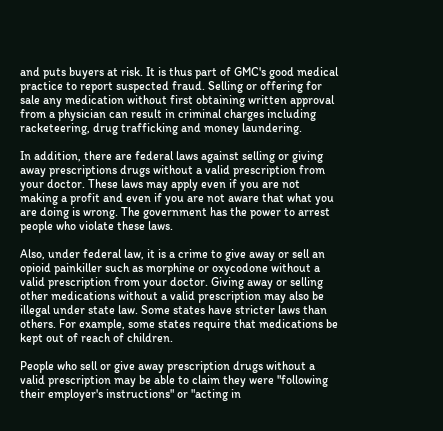and puts buyers at risk. It is thus part of GMC's good medical practice to report suspected fraud. Selling or offering for sale any medication without first obtaining written approval from a physician can result in criminal charges including racketeering, drug trafficking and money laundering.

In addition, there are federal laws against selling or giving away prescriptions drugs without a valid prescription from your doctor. These laws may apply even if you are not making a profit and even if you are not aware that what you are doing is wrong. The government has the power to arrest people who violate these laws.

Also, under federal law, it is a crime to give away or sell an opioid painkiller such as morphine or oxycodone without a valid prescription from your doctor. Giving away or selling other medications without a valid prescription may also be illegal under state law. Some states have stricter laws than others. For example, some states require that medications be kept out of reach of children.

People who sell or give away prescription drugs without a valid prescription may be able to claim they were "following their employer's instructions" or "acting in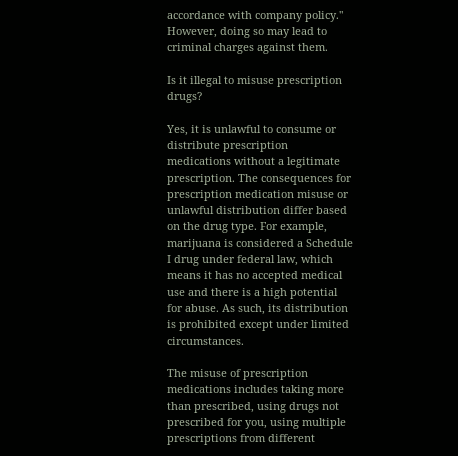accordance with company policy." However, doing so may lead to criminal charges against them.

Is it illegal to misuse prescription drugs?

Yes, it is unlawful to consume or distribute prescription medications without a legitimate prescription. The consequences for prescription medication misuse or unlawful distribution differ based on the drug type. For example, marijuana is considered a Schedule I drug under federal law, which means it has no accepted medical use and there is a high potential for abuse. As such, its distribution is prohibited except under limited circumstances.

The misuse of prescription medications includes taking more than prescribed, using drugs not prescribed for you, using multiple prescriptions from different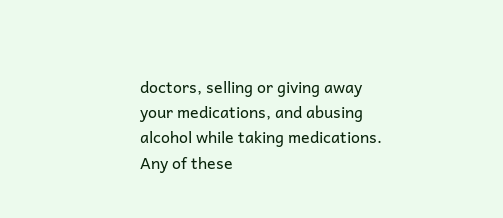doctors, selling or giving away your medications, and abusing alcohol while taking medications. Any of these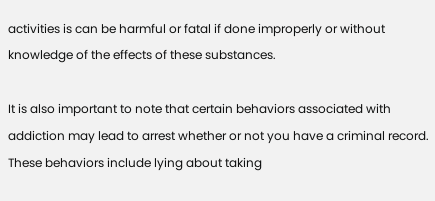activities is can be harmful or fatal if done improperly or without knowledge of the effects of these substances.

It is also important to note that certain behaviors associated with addiction may lead to arrest whether or not you have a criminal record. These behaviors include lying about taking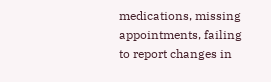medications, missing appointments, failing to report changes in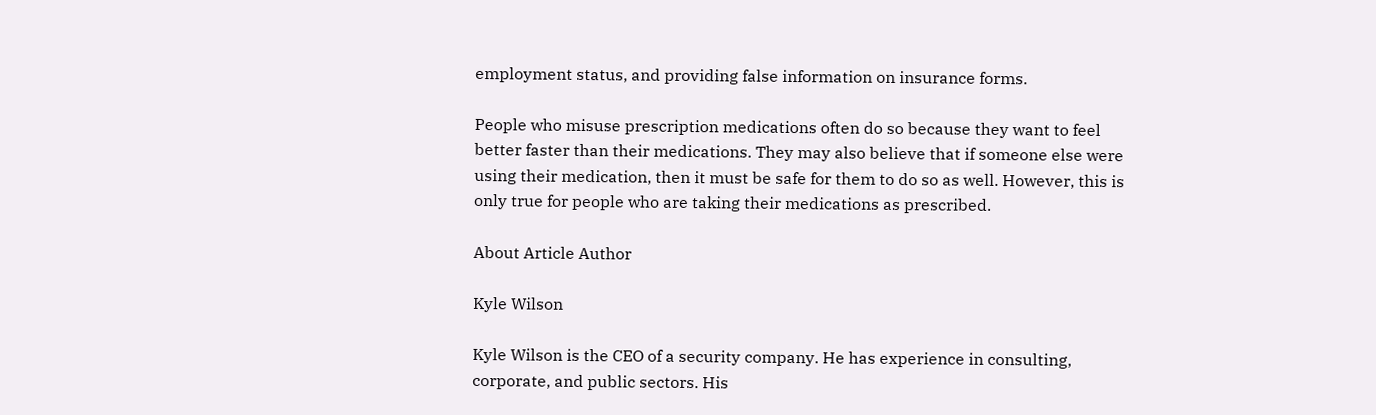employment status, and providing false information on insurance forms.

People who misuse prescription medications often do so because they want to feel better faster than their medications. They may also believe that if someone else were using their medication, then it must be safe for them to do so as well. However, this is only true for people who are taking their medications as prescribed.

About Article Author

Kyle Wilson

Kyle Wilson is the CEO of a security company. He has experience in consulting, corporate, and public sectors. His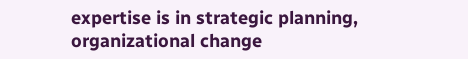expertise is in strategic planning, organizational change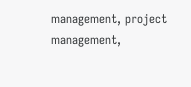management, project management,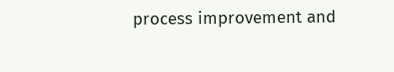process improvement and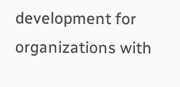development for organizations with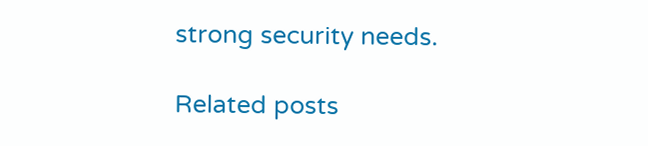strong security needs.

Related posts